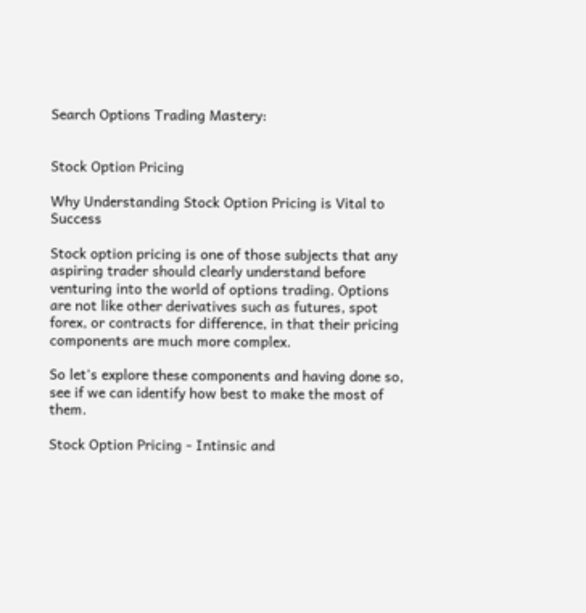Search Options Trading Mastery:


Stock Option Pricing

Why Understanding Stock Option Pricing is Vital to Success

Stock option pricing is one of those subjects that any aspiring trader should clearly understand before venturing into the world of options trading. Options are not like other derivatives such as futures, spot forex, or contracts for difference, in that their pricing components are much more complex.

So let's explore these components and having done so, see if we can identify how best to make the most of them.

Stock Option Pricing - Intinsic and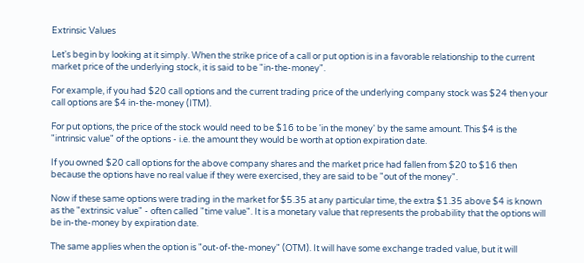Extrinsic Values

Let's begin by looking at it simply. When the strike price of a call or put option is in a favorable relationship to the current market price of the underlying stock, it is said to be "in-the-money".

For example, if you had $20 call options and the current trading price of the underlying company stock was $24 then your call options are $4 in-the-money (ITM).

For put options, the price of the stock would need to be $16 to be 'in the money' by the same amount. This $4 is the "intrinsic value" of the options - i.e. the amount they would be worth at option expiration date.

If you owned $20 call options for the above company shares and the market price had fallen from $20 to $16 then because the options have no real value if they were exercised, they are said to be "out of the money".

Now if these same options were trading in the market for $5.35 at any particular time, the extra $1.35 above $4 is known as the "extrinsic value" - often called "time value". It is a monetary value that represents the probability that the options will be in-the-money by expiration date.

The same applies when the option is "out-of-the-money" (OTM). It will have some exchange traded value, but it will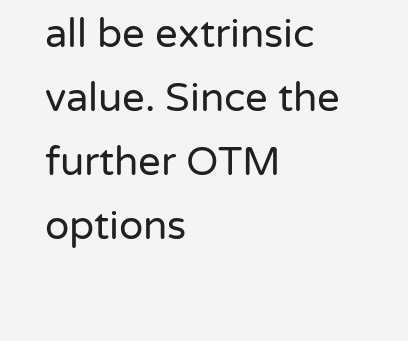all be extrinsic value. Since the further OTM options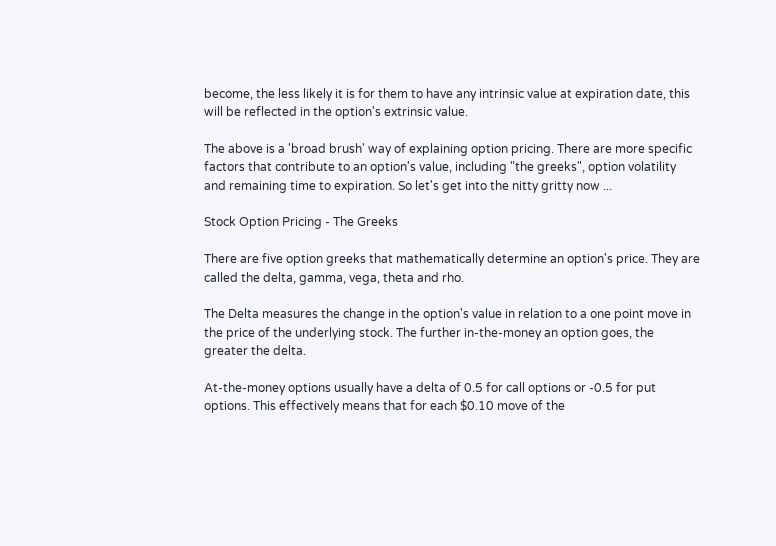become, the less likely it is for them to have any intrinsic value at expiration date, this will be reflected in the option's extrinsic value.

The above is a 'broad brush' way of explaining option pricing. There are more specific factors that contribute to an option's value, including "the greeks", option volatility and remaining time to expiration. So let's get into the nitty gritty now ...

Stock Option Pricing - The Greeks

There are five option greeks that mathematically determine an option's price. They are called the delta, gamma, vega, theta and rho.

The Delta measures the change in the option's value in relation to a one point move in the price of the underlying stock. The further in-the-money an option goes, the greater the delta.

At-the-money options usually have a delta of 0.5 for call options or -0.5 for put options. This effectively means that for each $0.10 move of the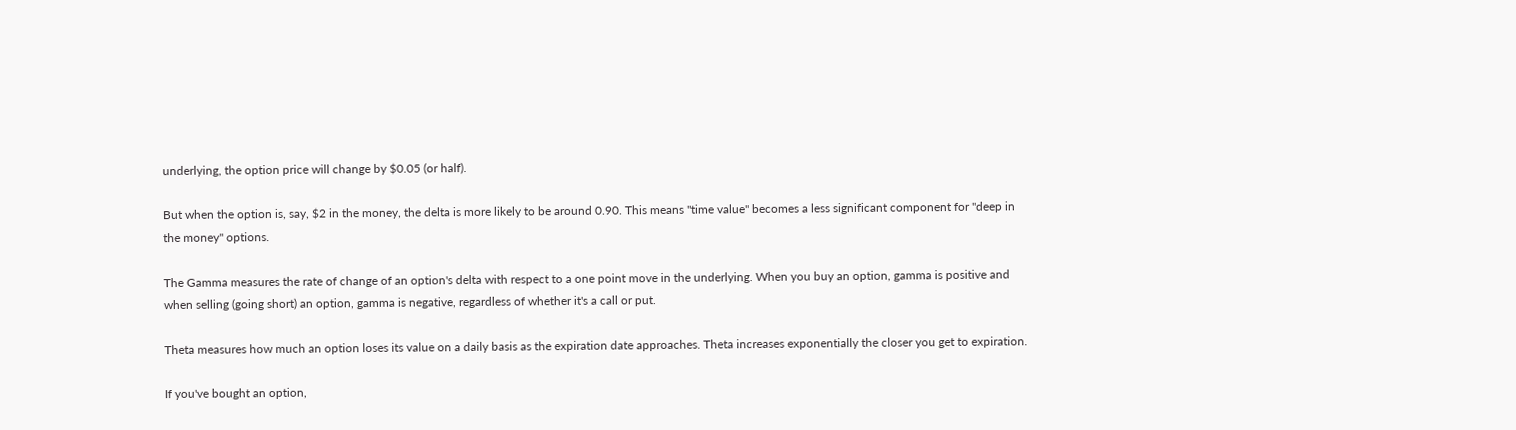underlying, the option price will change by $0.05 (or half).

But when the option is, say, $2 in the money, the delta is more likely to be around 0.90. This means "time value" becomes a less significant component for "deep in the money" options.

The Gamma measures the rate of change of an option's delta with respect to a one point move in the underlying. When you buy an option, gamma is positive and when selling (going short) an option, gamma is negative, regardless of whether it's a call or put.

Theta measures how much an option loses its value on a daily basis as the expiration date approaches. Theta increases exponentially the closer you get to expiration.

If you've bought an option,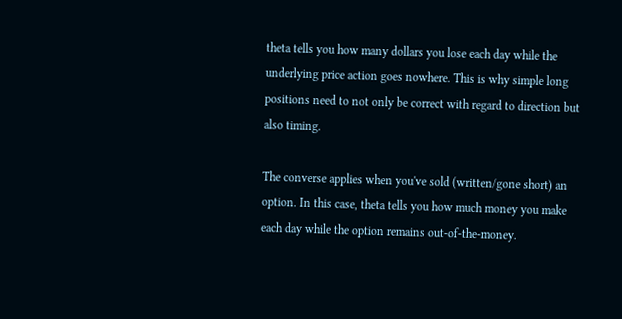theta tells you how many dollars you lose each day while the underlying price action goes nowhere. This is why simple long positions need to not only be correct with regard to direction but also timing.

The converse applies when you've sold (written/gone short) an option. In this case, theta tells you how much money you make each day while the option remains out-of-the-money.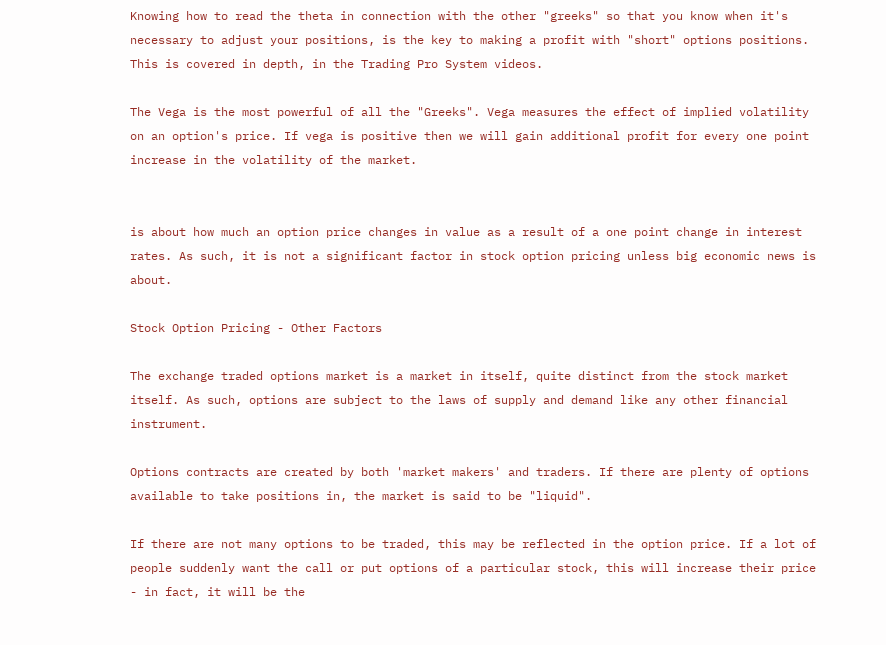Knowing how to read the theta in connection with the other "greeks" so that you know when it's necessary to adjust your positions, is the key to making a profit with "short" options positions. This is covered in depth, in the Trading Pro System videos.

The Vega is the most powerful of all the "Greeks". Vega measures the effect of implied volatility on an option's price. If vega is positive then we will gain additional profit for every one point increase in the volatility of the market.


is about how much an option price changes in value as a result of a one point change in interest rates. As such, it is not a significant factor in stock option pricing unless big economic news is about.

Stock Option Pricing - Other Factors

The exchange traded options market is a market in itself, quite distinct from the stock market itself. As such, options are subject to the laws of supply and demand like any other financial instrument.

Options contracts are created by both 'market makers' and traders. If there are plenty of options available to take positions in, the market is said to be "liquid".

If there are not many options to be traded, this may be reflected in the option price. If a lot of people suddenly want the call or put options of a particular stock, this will increase their price - in fact, it will be the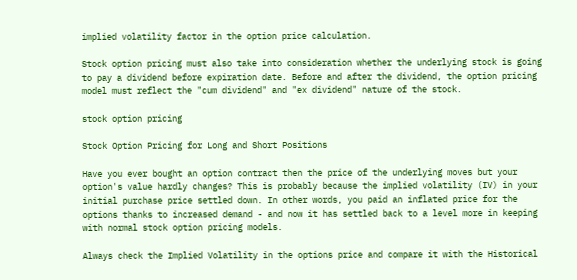implied volatility factor in the option price calculation.

Stock option pricing must also take into consideration whether the underlying stock is going to pay a dividend before expiration date. Before and after the dividend, the option pricing model must reflect the "cum dividend" and "ex dividend" nature of the stock.

stock option pricing

Stock Option Pricing for Long and Short Positions

Have you ever bought an option contract then the price of the underlying moves but your option's value hardly changes? This is probably because the implied volatility (IV) in your initial purchase price settled down. In other words, you paid an inflated price for the options thanks to increased demand - and now it has settled back to a level more in keeping with normal stock option pricing models.

Always check the Implied Volatility in the options price and compare it with the Historical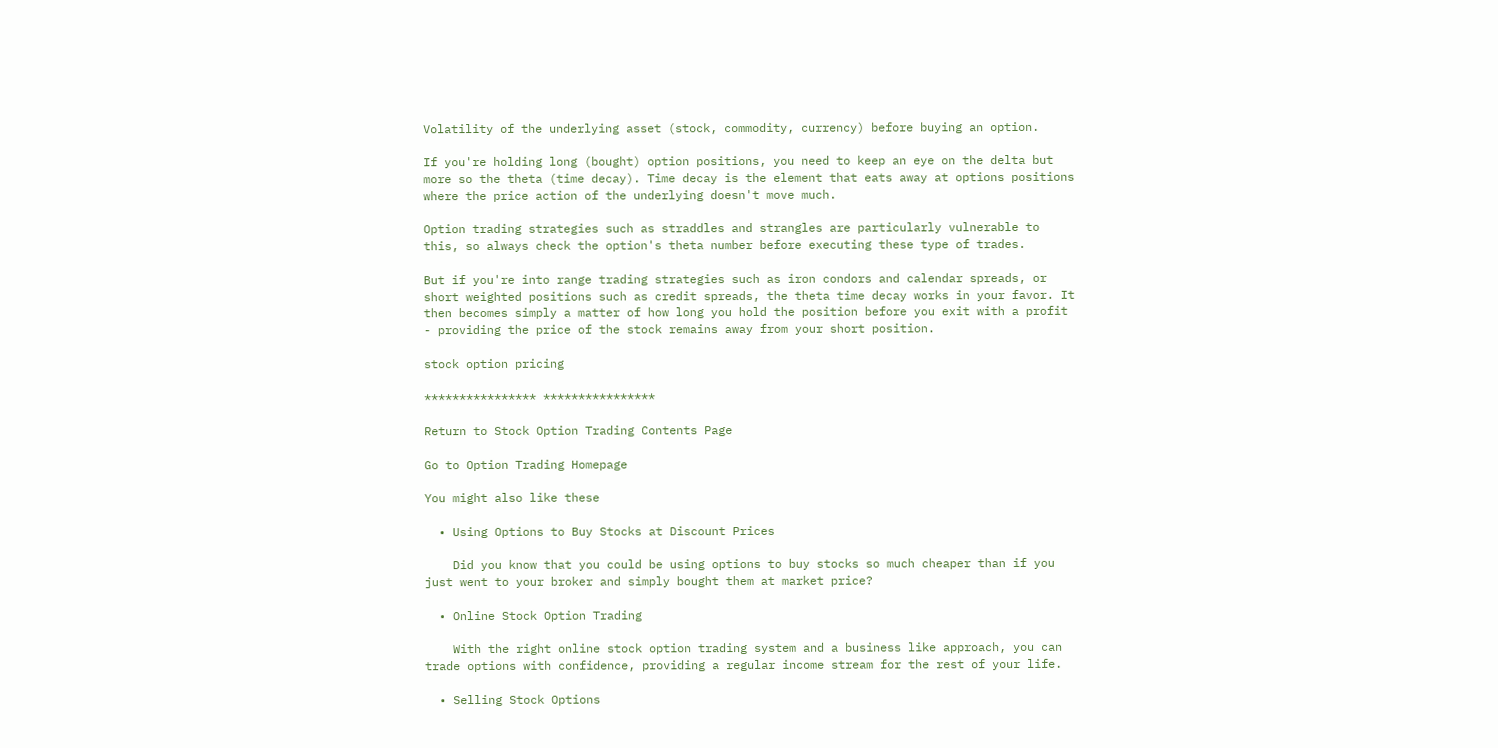Volatility of the underlying asset (stock, commodity, currency) before buying an option.

If you're holding long (bought) option positions, you need to keep an eye on the delta but more so the theta (time decay). Time decay is the element that eats away at options positions where the price action of the underlying doesn't move much.

Option trading strategies such as straddles and strangles are particularly vulnerable to this, so always check the option's theta number before executing these type of trades.

But if you're into range trading strategies such as iron condors and calendar spreads, or short weighted positions such as credit spreads, the theta time decay works in your favor. It then becomes simply a matter of how long you hold the position before you exit with a profit - providing the price of the stock remains away from your short position.

stock option pricing

**************** ****************

Return to Stock Option Trading Contents Page

Go to Option Trading Homepage

You might also like these

  • Using Options to Buy Stocks at Discount Prices

    Did you know that you could be using options to buy stocks so much cheaper than if you just went to your broker and simply bought them at market price?

  • Online Stock Option Trading

    With the right online stock option trading system and a business like approach, you can trade options with confidence, providing a regular income stream for the rest of your life.

  • Selling Stock Options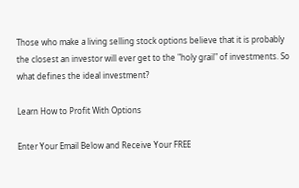Those who make a living selling stock options believe that it is probably the closest an investor will ever get to the "holy grail" of investments. So what defines the ideal investment?

Learn How to Profit With Options

Enter Your Email Below and Receive Your FREE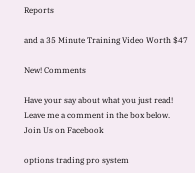Reports

and a 35 Minute Training Video Worth $47

New! Comments

Have your say about what you just read! Leave me a comment in the box below.
Join Us on Facebook

options trading pro system